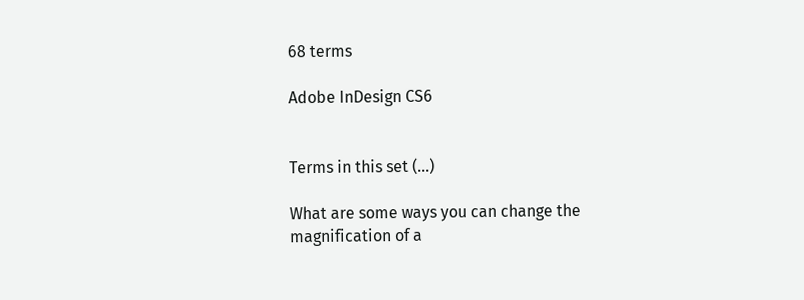68 terms

Adobe InDesign CS6


Terms in this set (...)

What are some ways you can change the magnification of a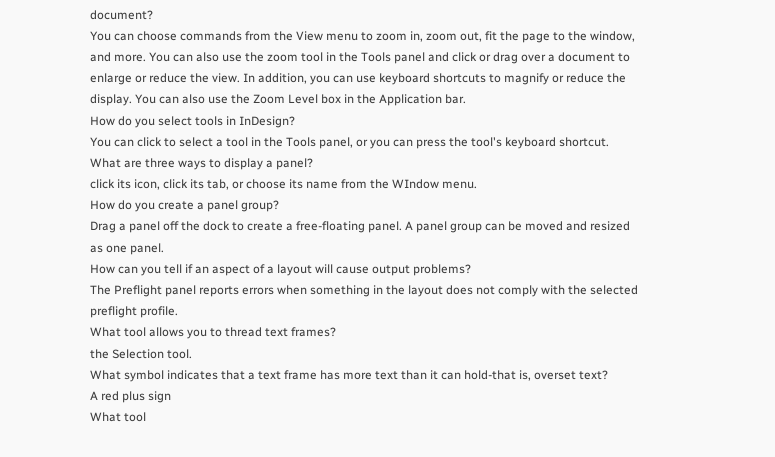document?
You can choose commands from the View menu to zoom in, zoom out, fit the page to the window, and more. You can also use the zoom tool in the Tools panel and click or drag over a document to enlarge or reduce the view. In addition, you can use keyboard shortcuts to magnify or reduce the display. You can also use the Zoom Level box in the Application bar.
How do you select tools in InDesign?
You can click to select a tool in the Tools panel, or you can press the tool's keyboard shortcut.
What are three ways to display a panel?
click its icon, click its tab, or choose its name from the WIndow menu.
How do you create a panel group?
Drag a panel off the dock to create a free-floating panel. A panel group can be moved and resized as one panel.
How can you tell if an aspect of a layout will cause output problems?
The Preflight panel reports errors when something in the layout does not comply with the selected preflight profile.
What tool allows you to thread text frames?
the Selection tool.
What symbol indicates that a text frame has more text than it can hold-that is, overset text?
A red plus sign
What tool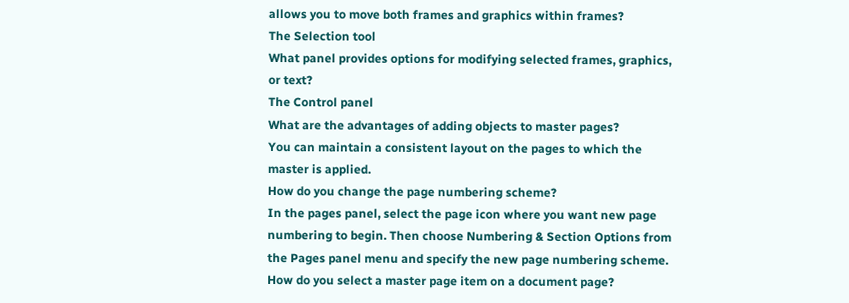allows you to move both frames and graphics within frames?
The Selection tool
What panel provides options for modifying selected frames, graphics, or text?
The Control panel
What are the advantages of adding objects to master pages?
You can maintain a consistent layout on the pages to which the master is applied.
How do you change the page numbering scheme?
In the pages panel, select the page icon where you want new page numbering to begin. Then choose Numbering & Section Options from the Pages panel menu and specify the new page numbering scheme.
How do you select a master page item on a document page?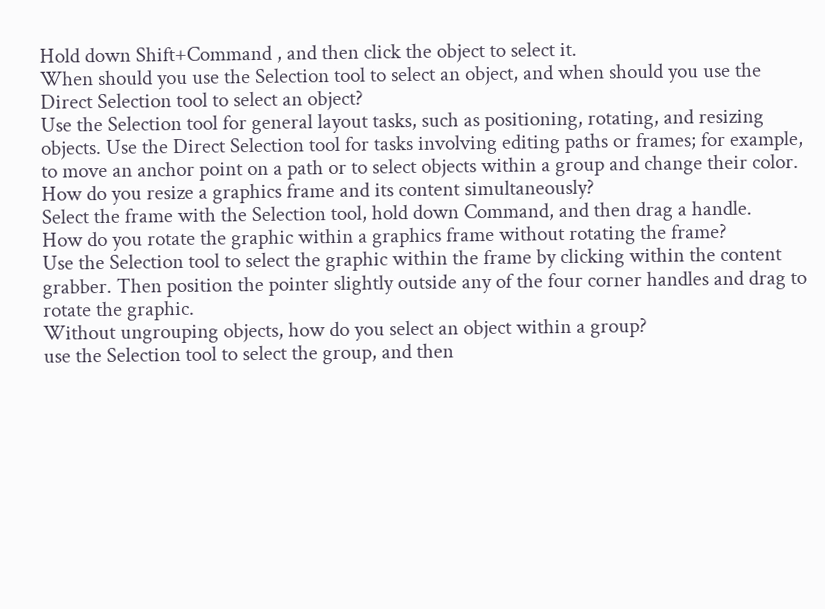Hold down Shift+Command , and then click the object to select it.
When should you use the Selection tool to select an object, and when should you use the Direct Selection tool to select an object?
Use the Selection tool for general layout tasks, such as positioning, rotating, and resizing objects. Use the Direct Selection tool for tasks involving editing paths or frames; for example, to move an anchor point on a path or to select objects within a group and change their color.
How do you resize a graphics frame and its content simultaneously?
Select the frame with the Selection tool, hold down Command, and then drag a handle.
How do you rotate the graphic within a graphics frame without rotating the frame?
Use the Selection tool to select the graphic within the frame by clicking within the content grabber. Then position the pointer slightly outside any of the four corner handles and drag to rotate the graphic.
Without ungrouping objects, how do you select an object within a group?
use the Selection tool to select the group, and then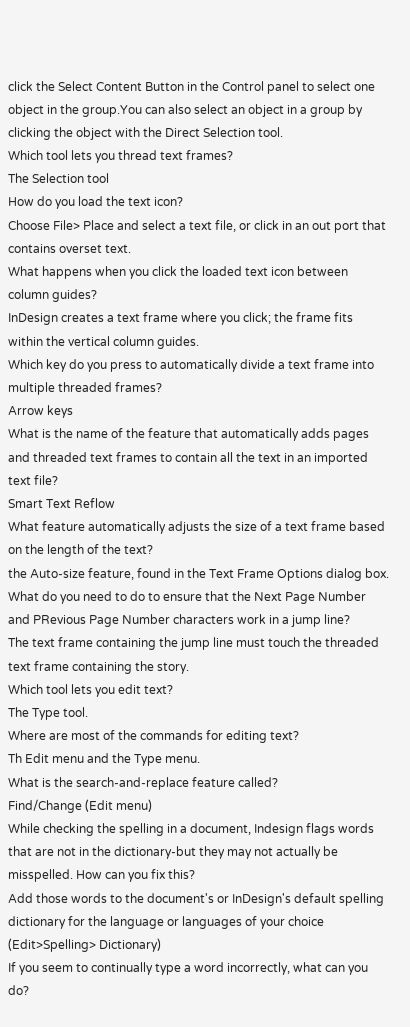click the Select Content Button in the Control panel to select one object in the group.You can also select an object in a group by clicking the object with the Direct Selection tool.
Which tool lets you thread text frames?
The Selection tool
How do you load the text icon?
Choose File> Place and select a text file, or click in an out port that contains overset text.
What happens when you click the loaded text icon between column guides?
InDesign creates a text frame where you click; the frame fits within the vertical column guides.
Which key do you press to automatically divide a text frame into multiple threaded frames?
Arrow keys
What is the name of the feature that automatically adds pages and threaded text frames to contain all the text in an imported text file?
Smart Text Reflow
What feature automatically adjusts the size of a text frame based on the length of the text?
the Auto-size feature, found in the Text Frame Options dialog box.
What do you need to do to ensure that the Next Page Number and PRevious Page Number characters work in a jump line?
The text frame containing the jump line must touch the threaded text frame containing the story.
Which tool lets you edit text?
The Type tool.
Where are most of the commands for editing text?
Th Edit menu and the Type menu.
What is the search-and-replace feature called?
Find/Change (Edit menu)
While checking the spelling in a document, Indesign flags words that are not in the dictionary-but they may not actually be misspelled. How can you fix this?
Add those words to the document's or InDesign's default spelling dictionary for the language or languages of your choice (Edit>Spelling> Dictionary)
If you seem to continually type a word incorrectly, what can you do?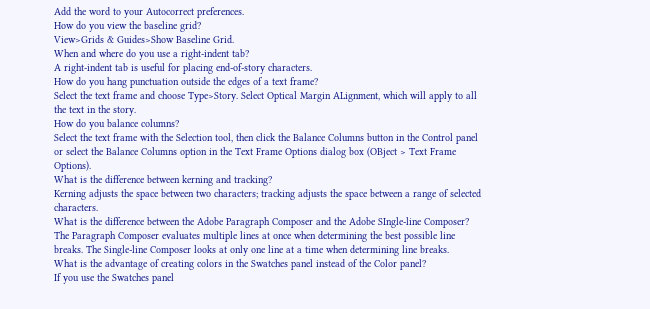Add the word to your Autocorrect preferences.
How do you view the baseline grid?
View>Grids & Guides>Show Baseline Grid.
When and where do you use a right-indent tab?
A right-indent tab is useful for placing end-of-story characters.
How do you hang punctuation outside the edges of a text frame?
Select the text frame and choose Type>Story. Select Optical Margin ALignment, which will apply to all the text in the story.
How do you balance columns?
Select the text frame with the Selection tool, then click the Balance Columns button in the Control panel or select the Balance Columns option in the Text Frame Options dialog box (OBject > Text Frame Options).
What is the difference between kerning and tracking?
Kerning adjusts the space between two characters; tracking adjusts the space between a range of selected characters.
What is the difference between the Adobe Paragraph Composer and the Adobe SIngle-line Composer?
The Paragraph Composer evaluates multiple lines at once when determining the best possible line breaks. The Single-line Composer looks at only one line at a time when determining line breaks.
What is the advantage of creating colors in the Swatches panel instead of the Color panel?
If you use the Swatches panel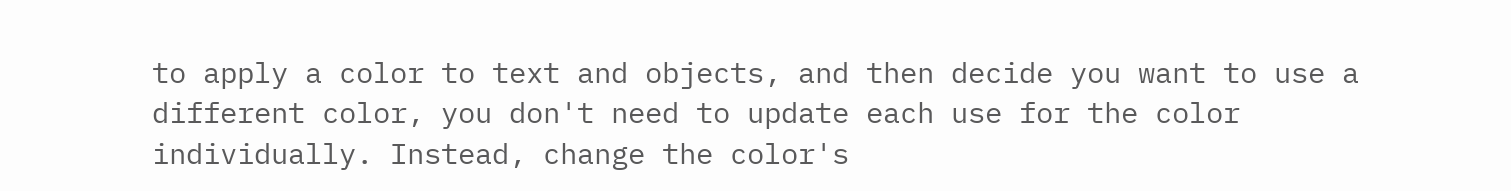to apply a color to text and objects, and then decide you want to use a different color, you don't need to update each use for the color individually. Instead, change the color's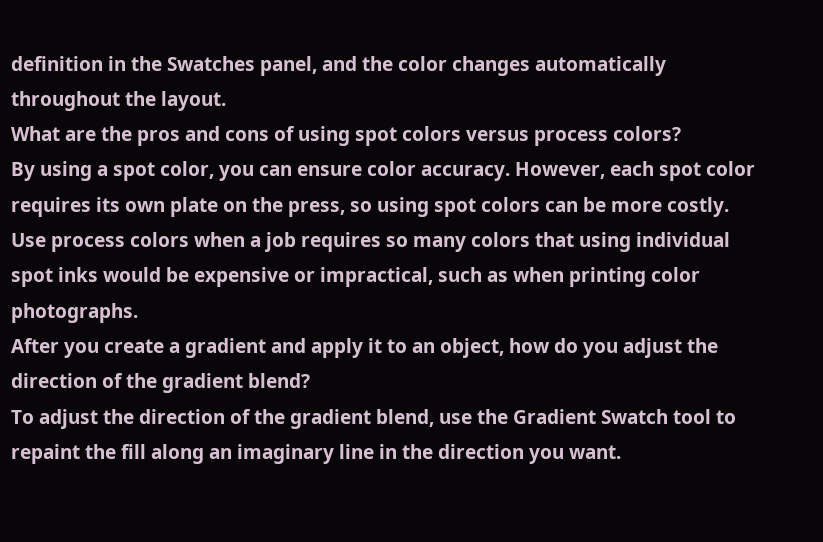definition in the Swatches panel, and the color changes automatically throughout the layout.
What are the pros and cons of using spot colors versus process colors?
By using a spot color, you can ensure color accuracy. However, each spot color requires its own plate on the press, so using spot colors can be more costly. Use process colors when a job requires so many colors that using individual spot inks would be expensive or impractical, such as when printing color photographs.
After you create a gradient and apply it to an object, how do you adjust the direction of the gradient blend?
To adjust the direction of the gradient blend, use the Gradient Swatch tool to repaint the fill along an imaginary line in the direction you want.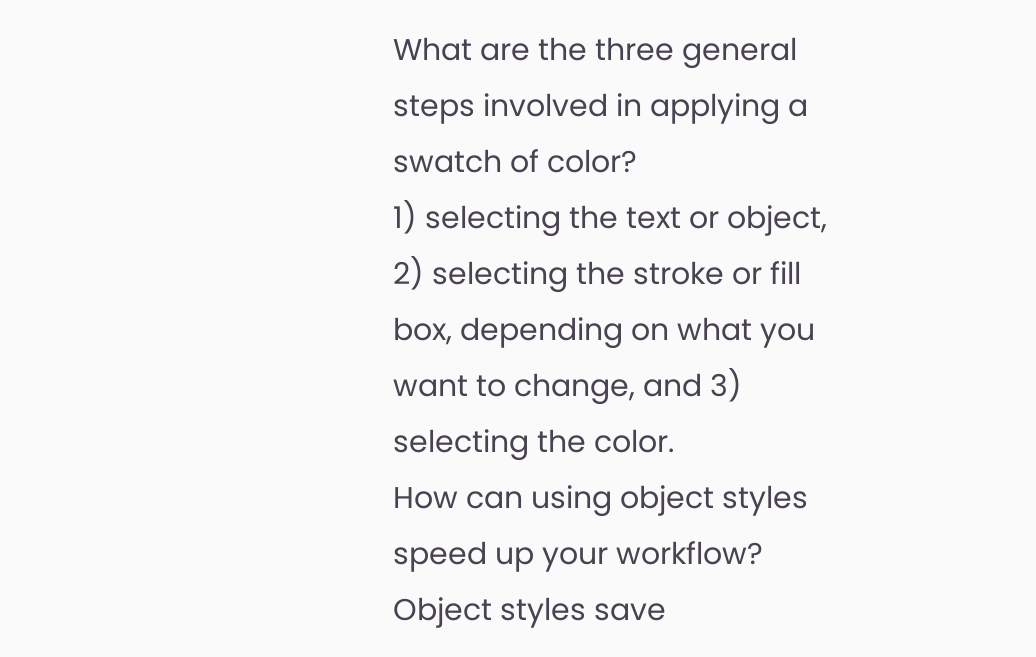What are the three general steps involved in applying a swatch of color?
1) selecting the text or object, 2) selecting the stroke or fill box, depending on what you want to change, and 3) selecting the color.
How can using object styles speed up your workflow?
Object styles save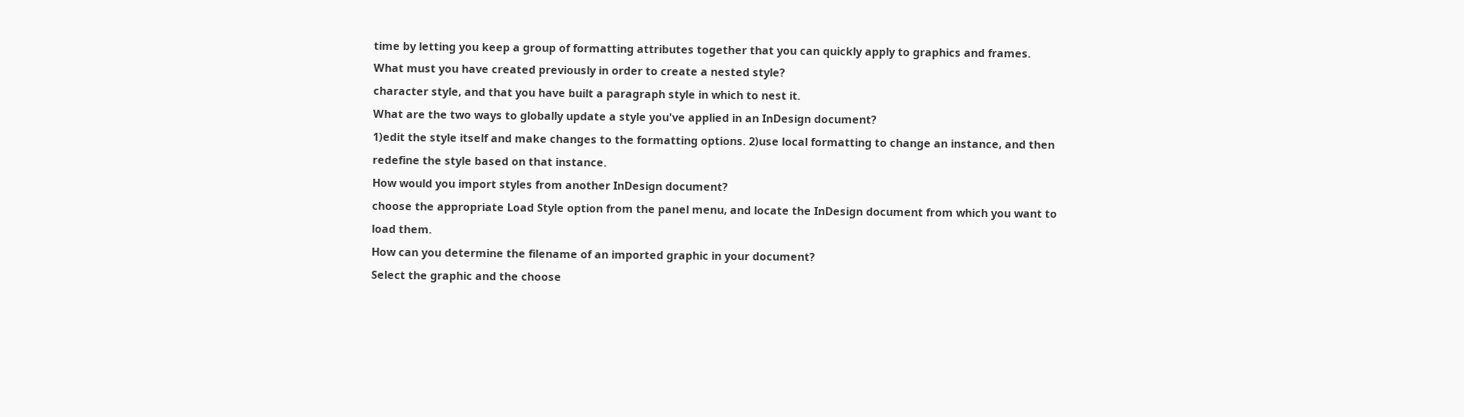time by letting you keep a group of formatting attributes together that you can quickly apply to graphics and frames.
What must you have created previously in order to create a nested style?
character style, and that you have built a paragraph style in which to nest it.
What are the two ways to globally update a style you've applied in an InDesign document?
1)edit the style itself and make changes to the formatting options. 2)use local formatting to change an instance, and then redefine the style based on that instance.
How would you import styles from another InDesign document?
choose the appropriate Load Style option from the panel menu, and locate the InDesign document from which you want to load them.
How can you determine the filename of an imported graphic in your document?
Select the graphic and the choose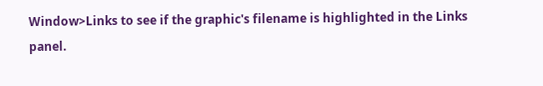Window>Links to see if the graphic's filename is highlighted in the Links panel.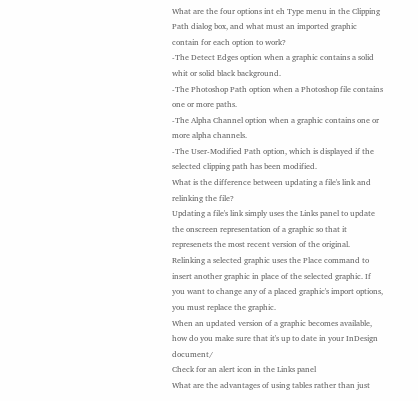What are the four options int eh Type menu in the Clipping Path dialog box, and what must an imported graphic contain for each option to work?
-The Detect Edges option when a graphic contains a solid whit or solid black background.
-The Photoshop Path option when a Photoshop file contains one or more paths.
-The Alpha Channel option when a graphic contains one or more alpha channels.
-The User-Modified Path option, which is displayed if the selected clipping path has been modified.
What is the difference between updating a file's link and relinking the file?
Updating a file's link simply uses the Links panel to update the onscreen representation of a graphic so that it represenets the most recent version of the original. Relinking a selected graphic uses the Place command to insert another graphic in place of the selected graphic. If you want to change any of a placed graphic's import options, you must replace the graphic.
When an updated version of a graphic becomes available, how do you make sure that it's up to date in your InDesign document/
Check for an alert icon in the Links panel
What are the advantages of using tables rather than just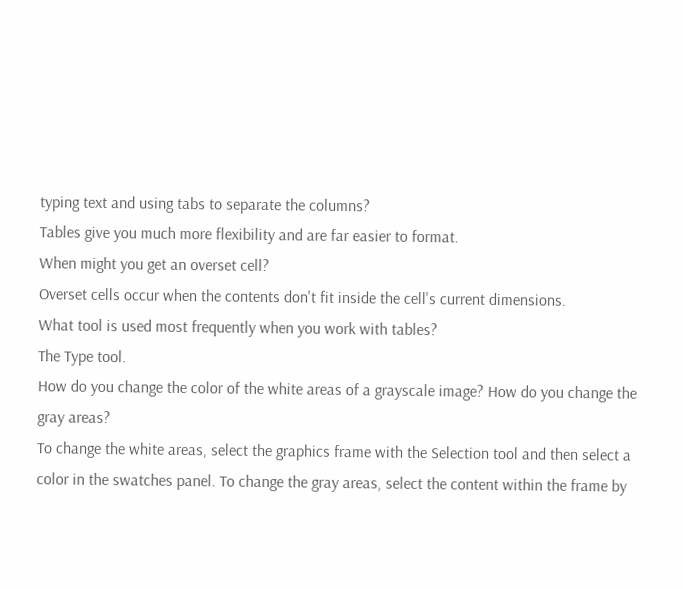typing text and using tabs to separate the columns?
Tables give you much more flexibility and are far easier to format.
When might you get an overset cell?
Overset cells occur when the contents don't fit inside the cell's current dimensions.
What tool is used most frequently when you work with tables?
The Type tool.
How do you change the color of the white areas of a grayscale image? How do you change the gray areas?
To change the white areas, select the graphics frame with the Selection tool and then select a color in the swatches panel. To change the gray areas, select the content within the frame by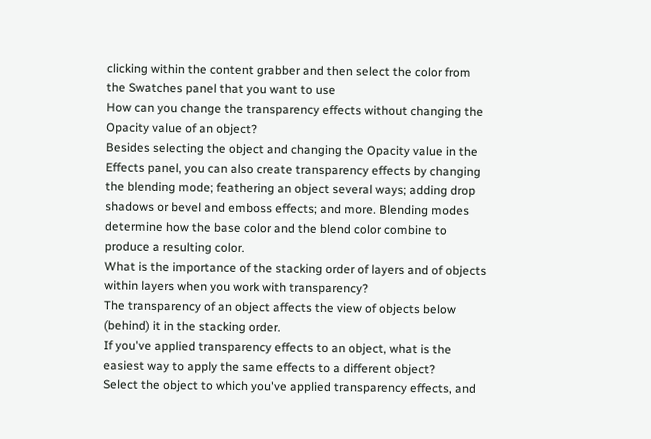clicking within the content grabber and then select the color from the Swatches panel that you want to use
How can you change the transparency effects without changing the Opacity value of an object?
Besides selecting the object and changing the Opacity value in the Effects panel, you can also create transparency effects by changing the blending mode; feathering an object several ways; adding drop shadows or bevel and emboss effects; and more. Blending modes determine how the base color and the blend color combine to produce a resulting color.
What is the importance of the stacking order of layers and of objects within layers when you work with transparency?
The transparency of an object affects the view of objects below (behind) it in the stacking order.
If you've applied transparency effects to an object, what is the easiest way to apply the same effects to a different object?
Select the object to which you've applied transparency effects, and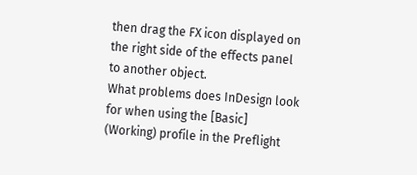then drag the FX icon displayed on the right side of the effects panel to another object.
What problems does InDesign look for when using the [Basic] (Working) profile in the Preflight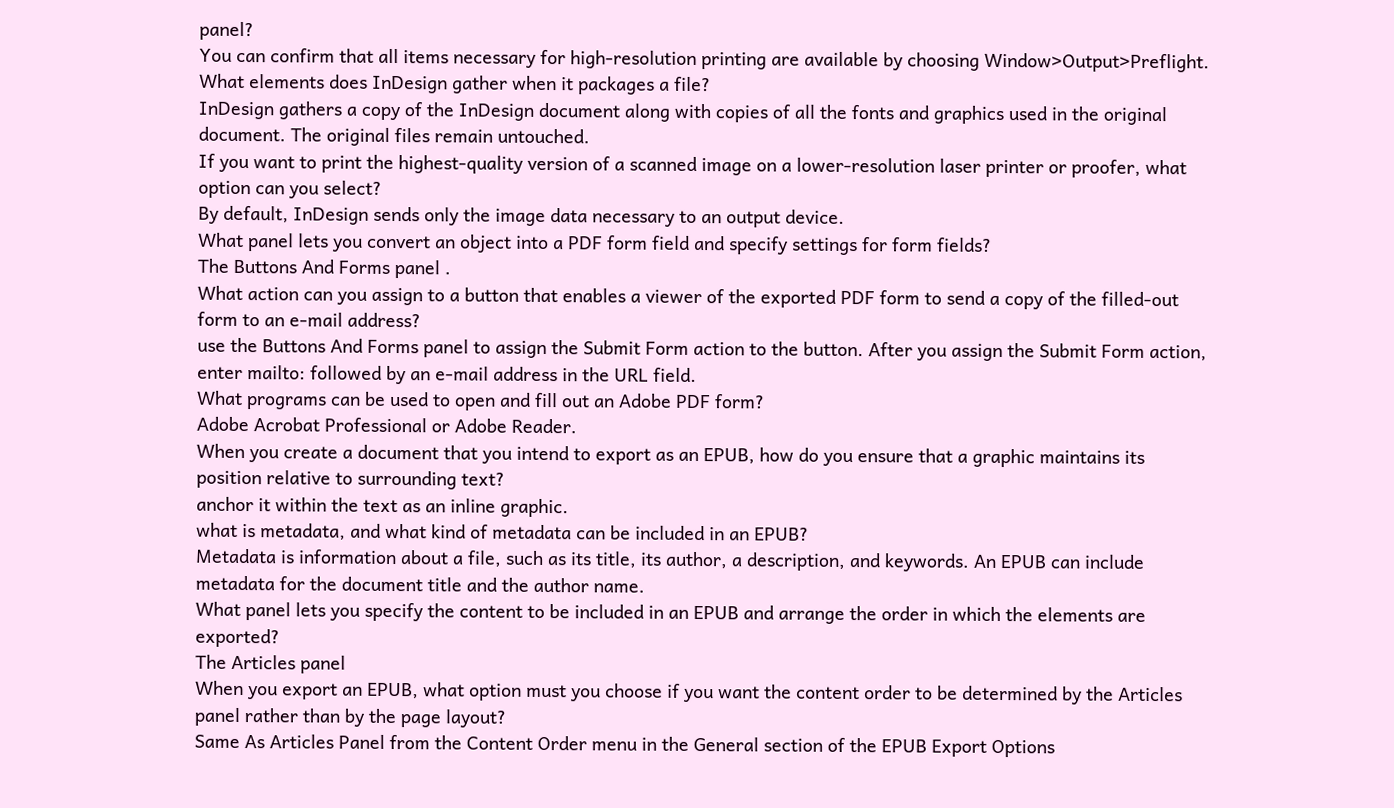panel?
You can confirm that all items necessary for high-resolution printing are available by choosing Window>Output>Preflight.
What elements does InDesign gather when it packages a file?
InDesign gathers a copy of the InDesign document along with copies of all the fonts and graphics used in the original document. The original files remain untouched.
If you want to print the highest-quality version of a scanned image on a lower-resolution laser printer or proofer, what option can you select?
By default, InDesign sends only the image data necessary to an output device.
What panel lets you convert an object into a PDF form field and specify settings for form fields?
The Buttons And Forms panel .
What action can you assign to a button that enables a viewer of the exported PDF form to send a copy of the filled-out form to an e-mail address?
use the Buttons And Forms panel to assign the Submit Form action to the button. After you assign the Submit Form action, enter mailto: followed by an e-mail address in the URL field.
What programs can be used to open and fill out an Adobe PDF form?
Adobe Acrobat Professional or Adobe Reader.
When you create a document that you intend to export as an EPUB, how do you ensure that a graphic maintains its position relative to surrounding text?
anchor it within the text as an inline graphic.
what is metadata, and what kind of metadata can be included in an EPUB?
Metadata is information about a file, such as its title, its author, a description, and keywords. An EPUB can include metadata for the document title and the author name.
What panel lets you specify the content to be included in an EPUB and arrange the order in which the elements are exported?
The Articles panel
When you export an EPUB, what option must you choose if you want the content order to be determined by the Articles panel rather than by the page layout?
Same As Articles Panel from the Content Order menu in the General section of the EPUB Export Options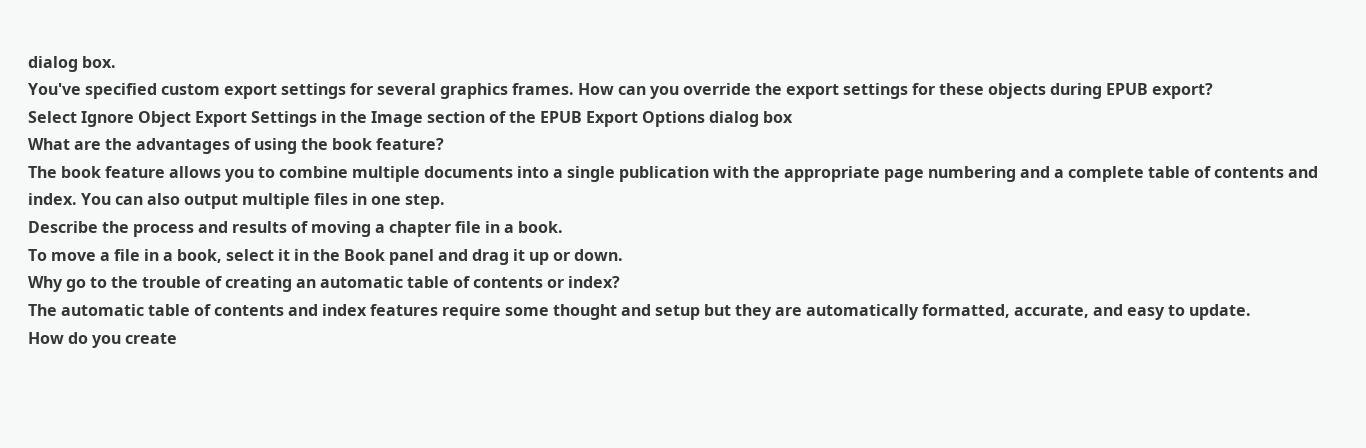dialog box.
You've specified custom export settings for several graphics frames. How can you override the export settings for these objects during EPUB export?
Select Ignore Object Export Settings in the Image section of the EPUB Export Options dialog box
What are the advantages of using the book feature?
The book feature allows you to combine multiple documents into a single publication with the appropriate page numbering and a complete table of contents and index. You can also output multiple files in one step.
Describe the process and results of moving a chapter file in a book.
To move a file in a book, select it in the Book panel and drag it up or down.
Why go to the trouble of creating an automatic table of contents or index?
The automatic table of contents and index features require some thought and setup but they are automatically formatted, accurate, and easy to update.
How do you create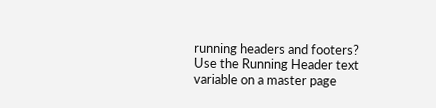running headers and footers?
Use the Running Header text variable on a master page